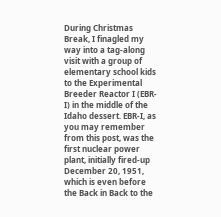During Christmas Break, I finagled my way into a tag-along visit with a group of elementary school kids to the Experimental Breeder Reactor I (EBR-I) in the middle of the Idaho dessert. EBR-I, as you may remember from this post, was the first nuclear power plant, initially fired-up December 20, 1951, which is even before the Back in Back to the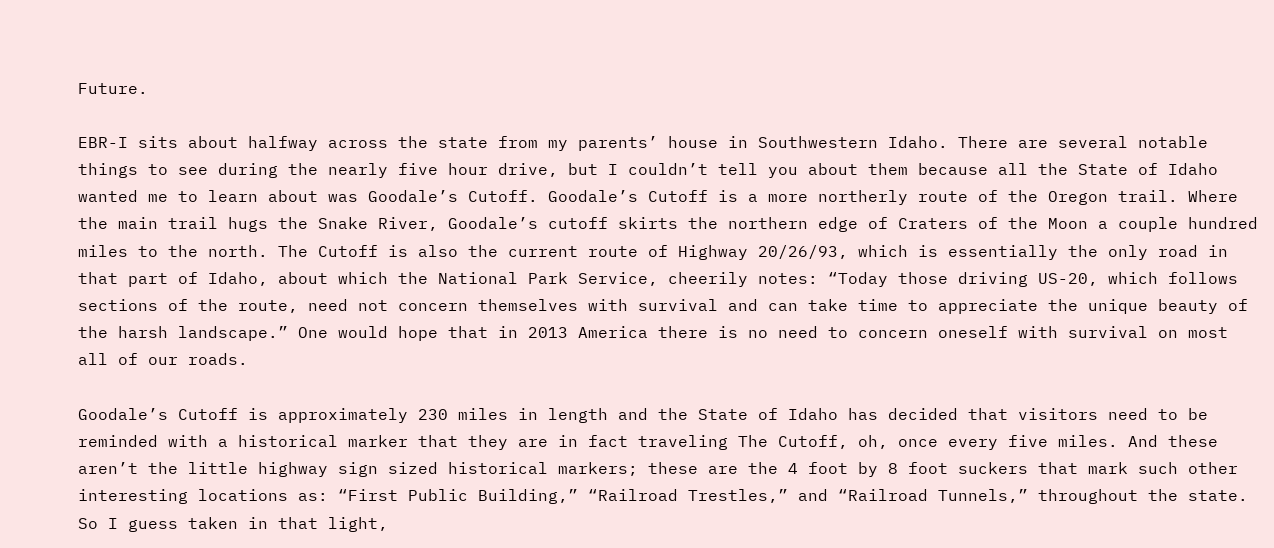Future.

EBR-I sits about halfway across the state from my parents’ house in Southwestern Idaho. There are several notable things to see during the nearly five hour drive, but I couldn’t tell you about them because all the State of Idaho wanted me to learn about was Goodale’s Cutoff. Goodale’s Cutoff is a more northerly route of the Oregon trail. Where the main trail hugs the Snake River, Goodale’s cutoff skirts the northern edge of Craters of the Moon a couple hundred miles to the north. The Cutoff is also the current route of Highway 20/26/93, which is essentially the only road in that part of Idaho, about which the National Park Service, cheerily notes: “Today those driving US-20, which follows sections of the route, need not concern themselves with survival and can take time to appreciate the unique beauty of the harsh landscape.” One would hope that in 2013 America there is no need to concern oneself with survival on most all of our roads.

Goodale’s Cutoff is approximately 230 miles in length and the State of Idaho has decided that visitors need to be reminded with a historical marker that they are in fact traveling The Cutoff, oh, once every five miles. And these aren’t the little highway sign sized historical markers; these are the 4 foot by 8 foot suckers that mark such other interesting locations as: “First Public Building,” “Railroad Trestles,” and “Railroad Tunnels,” throughout the state. So I guess taken in that light,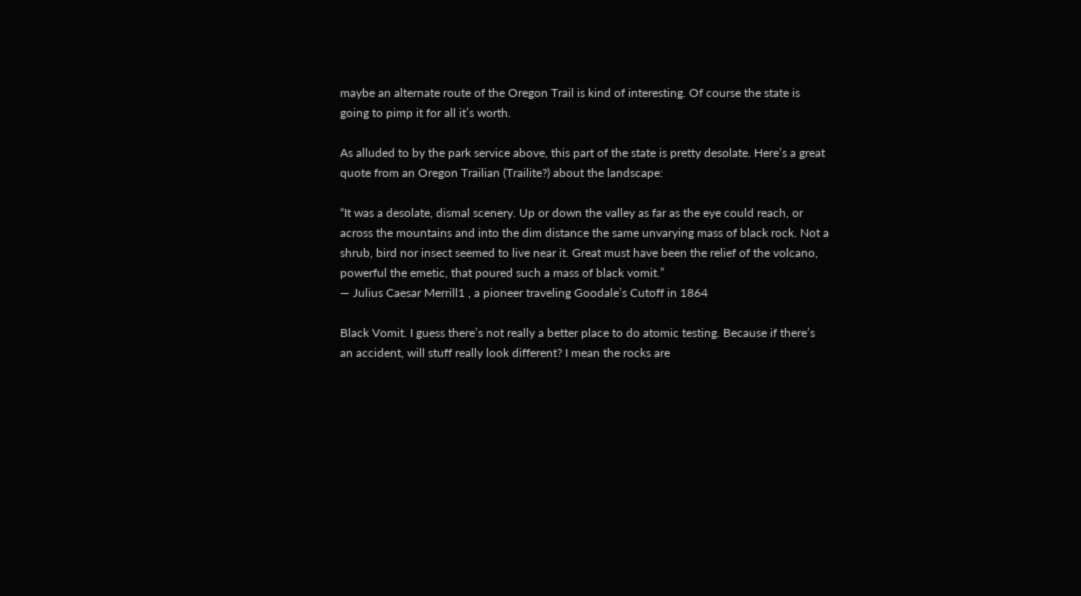maybe an alternate route of the Oregon Trail is kind of interesting. Of course the state is going to pimp it for all it’s worth.

As alluded to by the park service above, this part of the state is pretty desolate. Here’s a great quote from an Oregon Trailian (Trailite?) about the landscape:

“It was a desolate, dismal scenery. Up or down the valley as far as the eye could reach, or across the mountains and into the dim distance the same unvarying mass of black rock. Not a shrub, bird nor insect seemed to live near it. Great must have been the relief of the volcano, powerful the emetic, that poured such a mass of black vomit.”
— Julius Caesar Merrill1 , a pioneer traveling Goodale’s Cutoff in 1864

Black Vomit. I guess there’s not really a better place to do atomic testing. Because if there’s an accident, will stuff really look different? I mean the rocks are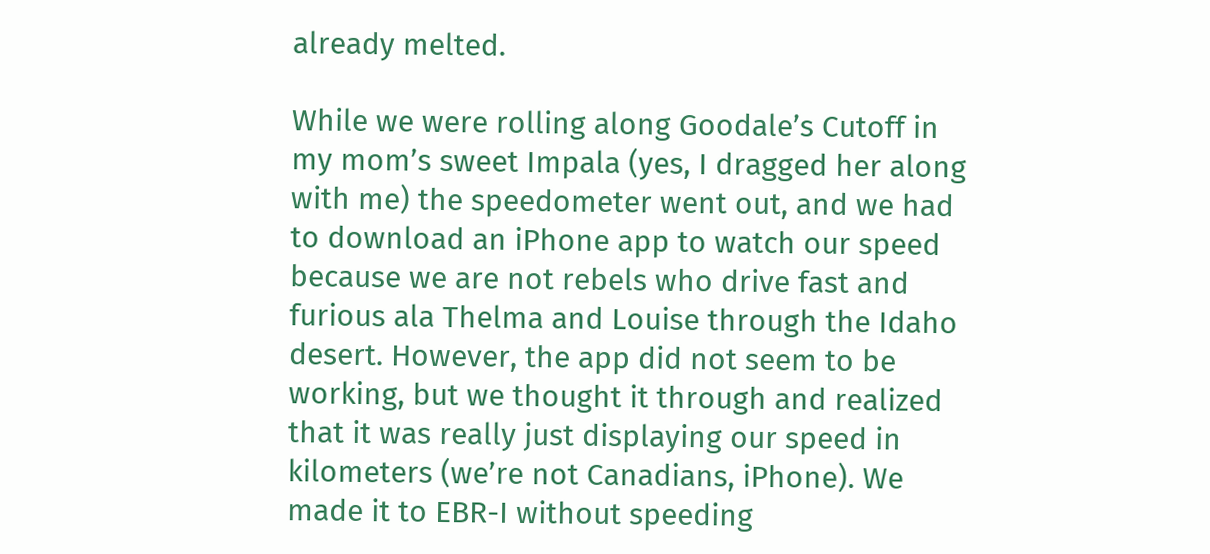already melted.

While we were rolling along Goodale’s Cutoff in my mom’s sweet Impala (yes, I dragged her along with me) the speedometer went out, and we had to download an iPhone app to watch our speed because we are not rebels who drive fast and furious ala Thelma and Louise through the Idaho desert. However, the app did not seem to be working, but we thought it through and realized that it was really just displaying our speed in kilometers (we’re not Canadians, iPhone). We made it to EBR-I without speeding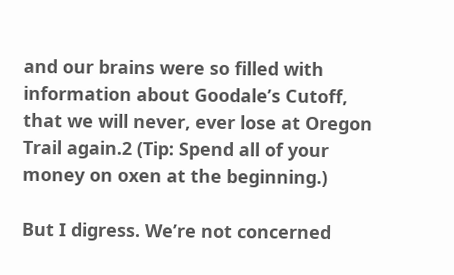and our brains were so filled with information about Goodale’s Cutoff, that we will never, ever lose at Oregon Trail again.2 (Tip: Spend all of your money on oxen at the beginning.)

But I digress. We’re not concerned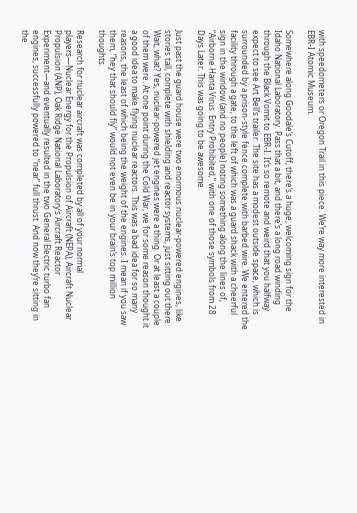with speedometers or Oregon Trail in this piece. We’re way more interested in EBR-I Atomic Museum.

Somewhere along Goodale’s Cutoff, there’s a huge, welcoming sign for the Idaho National Laboratory. Pass that a bit, and there’s a long road winding through the Black Vomit to EBR-I. It’s so remote and weird that you halfway expect to see Art Bell’s trailer. The site has a modest outside space, which is surrounded by a prison-style fence complete with barbed wire. We entered the facility through a gate, to the left of which was a guard shack with a cheerful sign in the window (and no people) noting something along the lines of, “Airborne Hanta Virus. Entry Prohibited,” with one of those symbols from 28 Days Later. This was going to be awesome.

Just past the guard house were two enormous nuclear-powered engines, like stories tall, complete with shielding and reactor systems, just sitting out there. Wait, what? Yes, nuclear-powered jet engines were a thing. Or at least a couple of them were. At one point during the Cold War, we for some reason thought it a good idea to make flying nuclear reactors. This was a bad idea for so many reasons, the least of which being the weight of the engines. I mean if you saw them, “hey that should fly” would not even be in your brain’s top million thoughts.

Research for nuclear aircraft was completed by all of your normal players—Nuclear Energy for the Propulsion of Aircraft (NEPA), Aircraft Nuclear Propulsion (ANP), Oak Ridge National Laboratory’s Aircraft Reactor Experiment—and eventually resulted in the two General Electric turbo fan engines, successfully powered to “near” full thrust. And now they’re sitting in the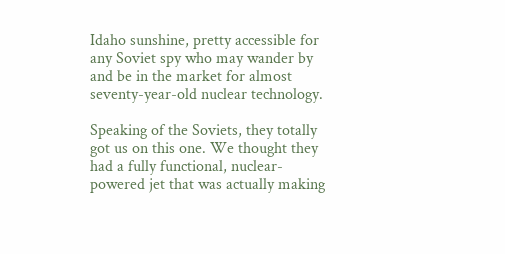Idaho sunshine, pretty accessible for any Soviet spy who may wander by and be in the market for almost seventy-year-old nuclear technology.

Speaking of the Soviets, they totally got us on this one. We thought they had a fully functional, nuclear-powered jet that was actually making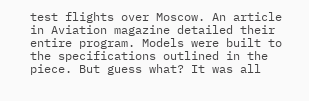test flights over Moscow. An article in Aviation magazine detailed their entire program. Models were built to the specifications outlined in the piece. But guess what? It was all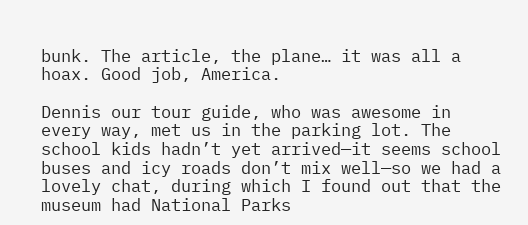bunk. The article, the plane… it was all a hoax. Good job, America.

Dennis our tour guide, who was awesome in every way, met us in the parking lot. The school kids hadn’t yet arrived—it seems school buses and icy roads don’t mix well—so we had a lovely chat, during which I found out that the museum had National Parks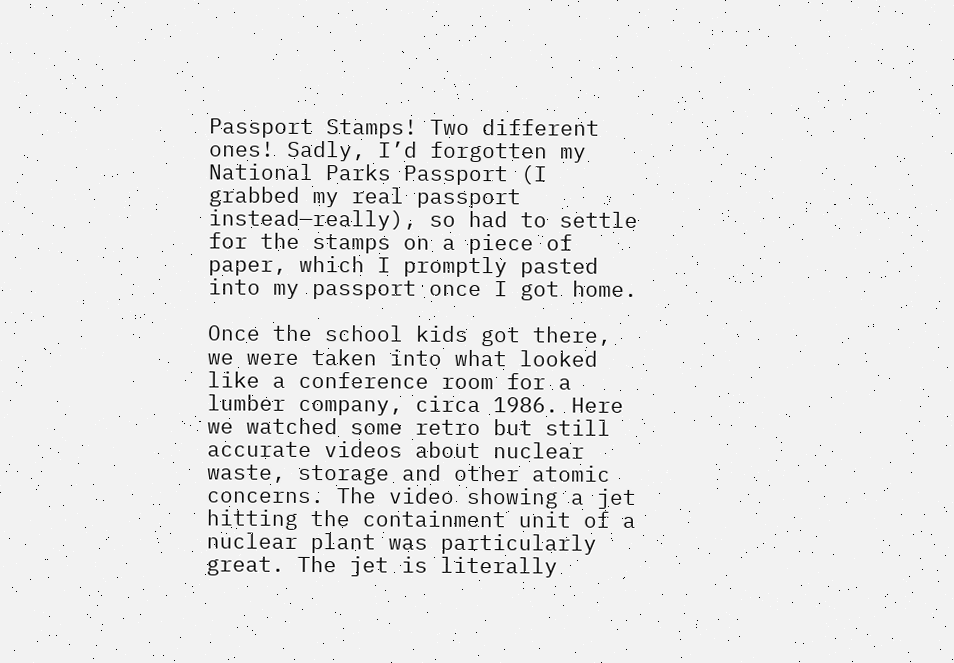Passport Stamps! Two different ones! Sadly, I’d forgotten my National Parks Passport (I grabbed my real passport instead—really), so had to settle for the stamps on a piece of paper, which I promptly pasted into my passport once I got home.

Once the school kids got there, we were taken into what looked like a conference room for a lumber company, circa 1986. Here we watched some retro but still accurate videos about nuclear waste, storage and other atomic concerns. The video showing a jet hitting the containment unit of a nuclear plant was particularly great. The jet is literally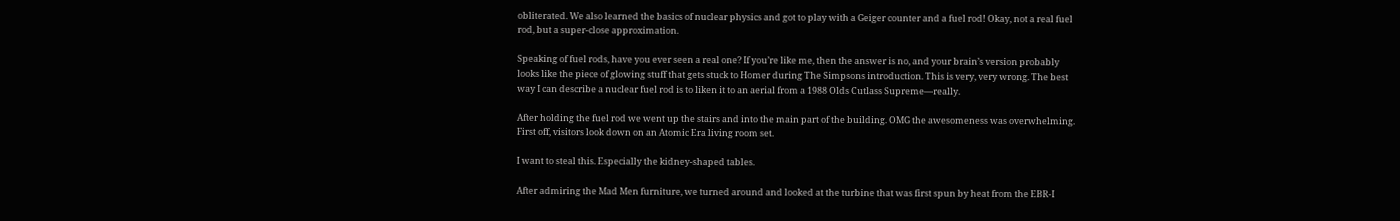obliterated. We also learned the basics of nuclear physics and got to play with a Geiger counter and a fuel rod! Okay, not a real fuel rod, but a super-close approximation.

Speaking of fuel rods, have you ever seen a real one? If you’re like me, then the answer is no, and your brain’s version probably looks like the piece of glowing stuff that gets stuck to Homer during The Simpsons introduction. This is very, very wrong. The best way I can describe a nuclear fuel rod is to liken it to an aerial from a 1988 Olds Cutlass Supreme—really.

After holding the fuel rod we went up the stairs and into the main part of the building. OMG the awesomeness was overwhelming. First off, visitors look down on an Atomic Era living room set.

I want to steal this. Especially the kidney-shaped tables.

After admiring the Mad Men furniture, we turned around and looked at the turbine that was first spun by heat from the EBR-I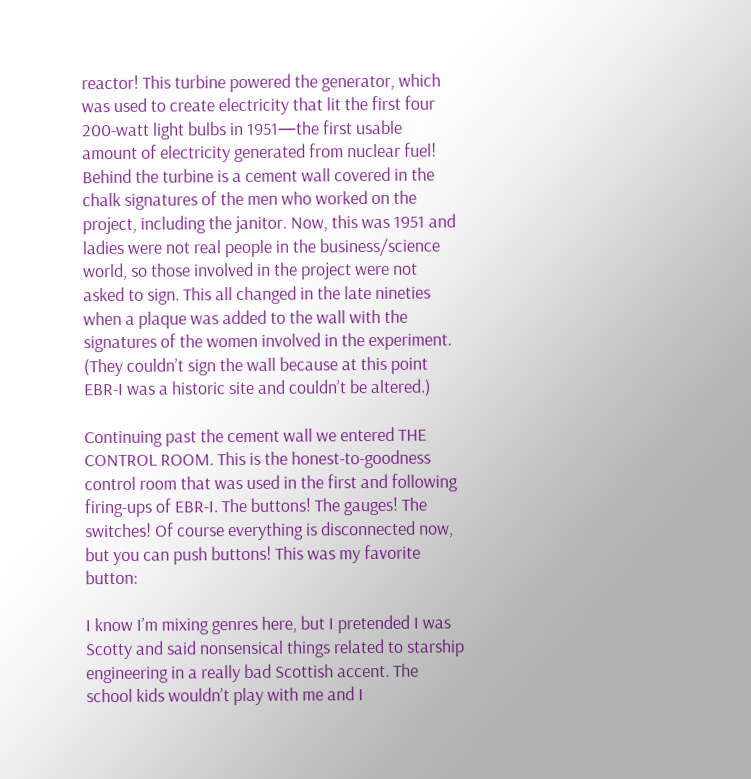reactor! This turbine powered the generator, which was used to create electricity that lit the first four 200-watt light bulbs in 1951—the first usable amount of electricity generated from nuclear fuel! Behind the turbine is a cement wall covered in the chalk signatures of the men who worked on the project, including the janitor. Now, this was 1951 and ladies were not real people in the business/science world, so those involved in the project were not asked to sign. This all changed in the late nineties when a plaque was added to the wall with the signatures of the women involved in the experiment. (They couldn’t sign the wall because at this point EBR-I was a historic site and couldn’t be altered.)

Continuing past the cement wall we entered THE CONTROL ROOM. This is the honest-to-goodness control room that was used in the first and following firing-ups of EBR-I. The buttons! The gauges! The switches! Of course everything is disconnected now, but you can push buttons! This was my favorite button:

I know I’m mixing genres here, but I pretended I was Scotty and said nonsensical things related to starship engineering in a really bad Scottish accent. The school kids wouldn’t play with me and I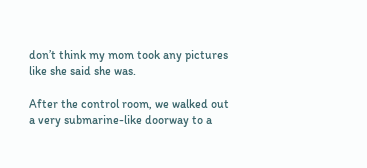don’t think my mom took any pictures like she said she was.

After the control room, we walked out a very submarine-like doorway to a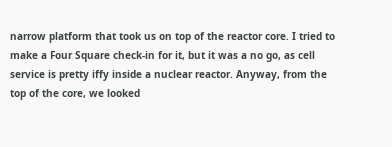narrow platform that took us on top of the reactor core. I tried to make a Four Square check-in for it, but it was a no go, as cell service is pretty iffy inside a nuclear reactor. Anyway, from the top of the core, we looked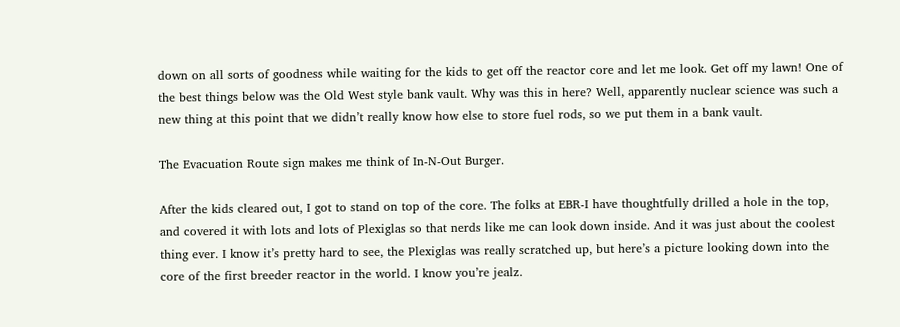down on all sorts of goodness while waiting for the kids to get off the reactor core and let me look. Get off my lawn! One of the best things below was the Old West style bank vault. Why was this in here? Well, apparently nuclear science was such a new thing at this point that we didn’t really know how else to store fuel rods, so we put them in a bank vault.

The Evacuation Route sign makes me think of In-N-Out Burger.

After the kids cleared out, I got to stand on top of the core. The folks at EBR-I have thoughtfully drilled a hole in the top, and covered it with lots and lots of Plexiglas so that nerds like me can look down inside. And it was just about the coolest thing ever. I know it’s pretty hard to see, the Plexiglas was really scratched up, but here’s a picture looking down into the core of the first breeder reactor in the world. I know you’re jealz.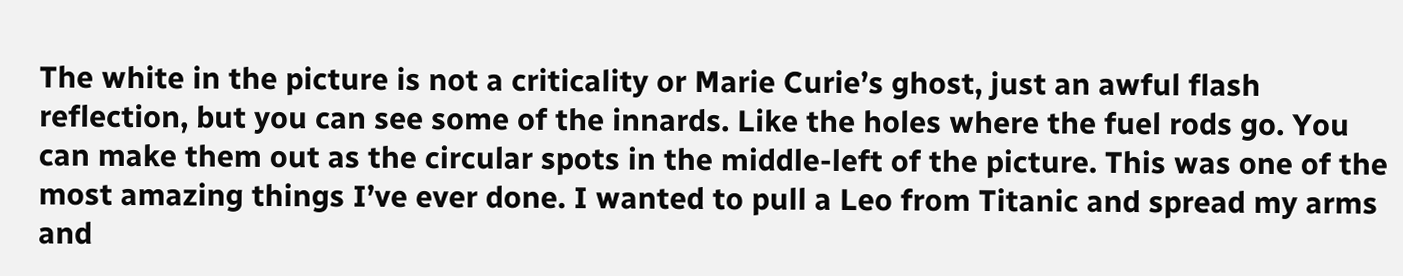The white in the picture is not a criticality or Marie Curie’s ghost, just an awful flash reflection, but you can see some of the innards. Like the holes where the fuel rods go. You can make them out as the circular spots in the middle-left of the picture. This was one of the most amazing things I’ve ever done. I wanted to pull a Leo from Titanic and spread my arms and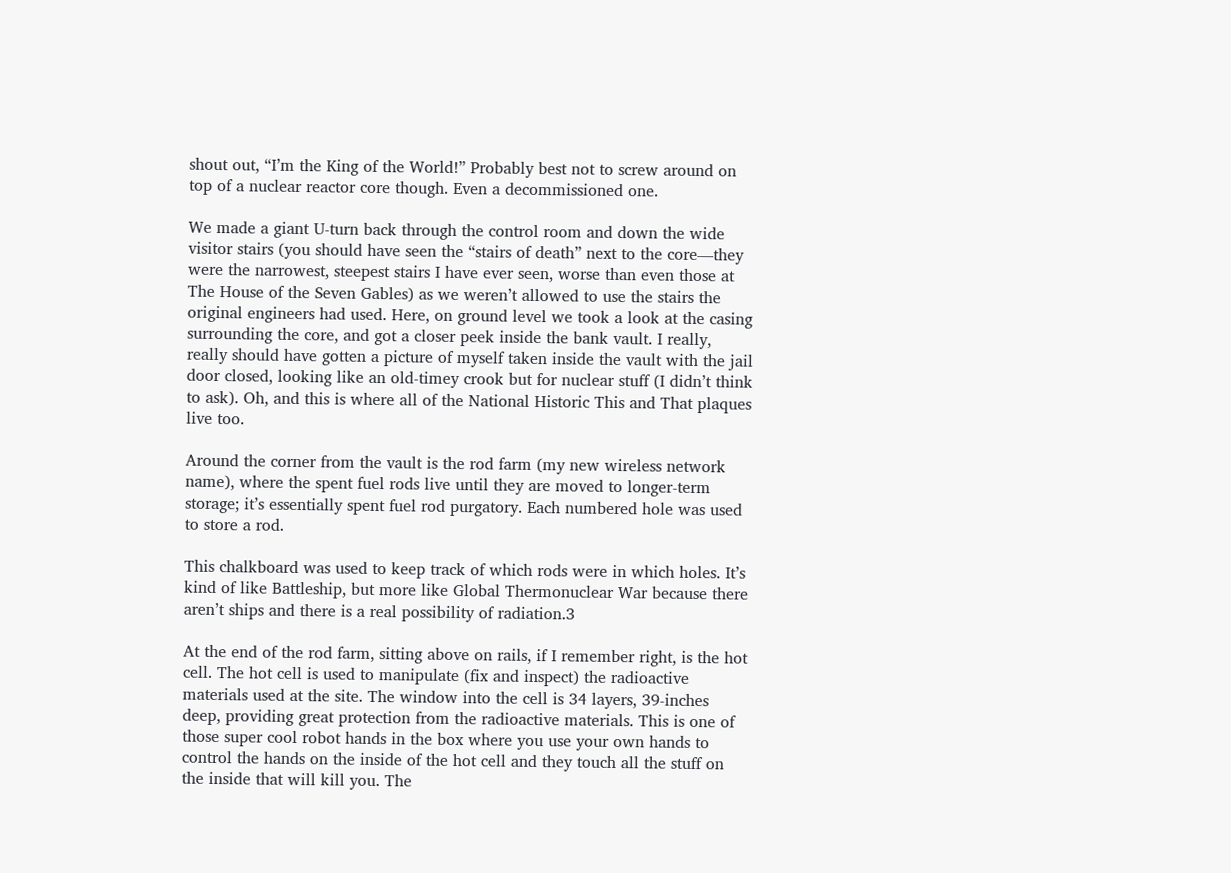shout out, “I’m the King of the World!” Probably best not to screw around on top of a nuclear reactor core though. Even a decommissioned one.

We made a giant U-turn back through the control room and down the wide visitor stairs (you should have seen the “stairs of death” next to the core—they were the narrowest, steepest stairs I have ever seen, worse than even those at The House of the Seven Gables) as we weren’t allowed to use the stairs the original engineers had used. Here, on ground level we took a look at the casing surrounding the core, and got a closer peek inside the bank vault. I really, really should have gotten a picture of myself taken inside the vault with the jail door closed, looking like an old-timey crook but for nuclear stuff (I didn’t think to ask). Oh, and this is where all of the National Historic This and That plaques live too.

Around the corner from the vault is the rod farm (my new wireless network name), where the spent fuel rods live until they are moved to longer-term storage; it’s essentially spent fuel rod purgatory. Each numbered hole was used to store a rod.

This chalkboard was used to keep track of which rods were in which holes. It’s kind of like Battleship, but more like Global Thermonuclear War because there aren’t ships and there is a real possibility of radiation.3

At the end of the rod farm, sitting above on rails, if I remember right, is the hot cell. The hot cell is used to manipulate (fix and inspect) the radioactive materials used at the site. The window into the cell is 34 layers, 39-inches deep, providing great protection from the radioactive materials. This is one of those super cool robot hands in the box where you use your own hands to control the hands on the inside of the hot cell and they touch all the stuff on the inside that will kill you. The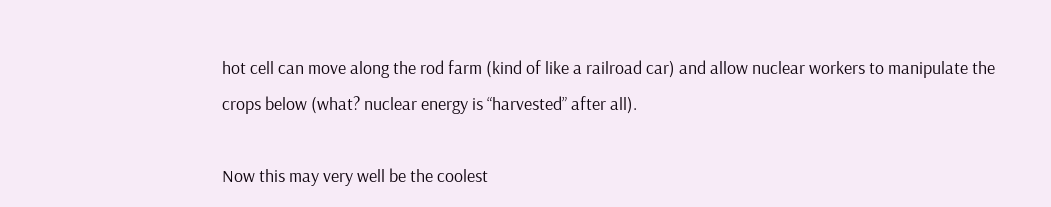hot cell can move along the rod farm (kind of like a railroad car) and allow nuclear workers to manipulate the crops below (what? nuclear energy is “harvested” after all).

Now this may very well be the coolest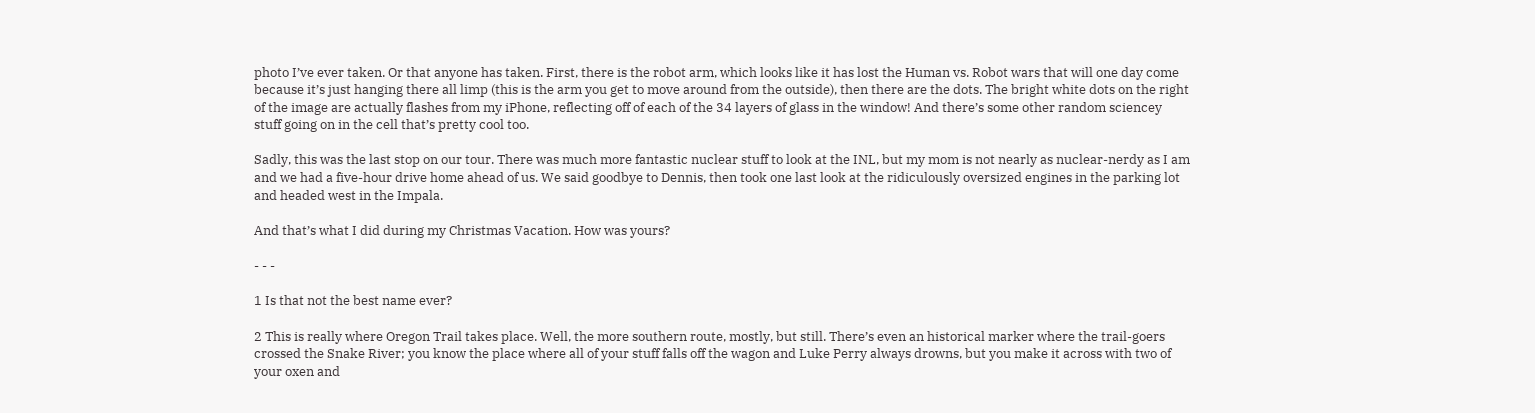photo I’ve ever taken. Or that anyone has taken. First, there is the robot arm, which looks like it has lost the Human vs. Robot wars that will one day come because it’s just hanging there all limp (this is the arm you get to move around from the outside), then there are the dots. The bright white dots on the right of the image are actually flashes from my iPhone, reflecting off of each of the 34 layers of glass in the window! And there’s some other random sciencey stuff going on in the cell that’s pretty cool too.

Sadly, this was the last stop on our tour. There was much more fantastic nuclear stuff to look at the INL, but my mom is not nearly as nuclear-nerdy as I am and we had a five-hour drive home ahead of us. We said goodbye to Dennis, then took one last look at the ridiculously oversized engines in the parking lot and headed west in the Impala.

And that’s what I did during my Christmas Vacation. How was yours?

- - -

1 Is that not the best name ever?

2 This is really where Oregon Trail takes place. Well, the more southern route, mostly, but still. There’s even an historical marker where the trail-goers crossed the Snake River; you know the place where all of your stuff falls off the wagon and Luke Perry always drowns, but you make it across with two of your oxen and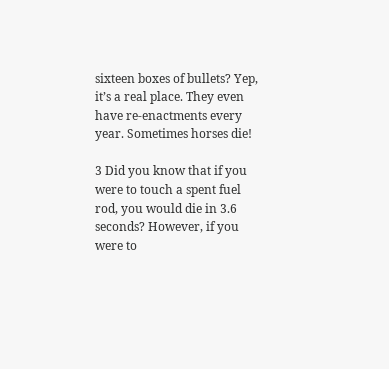sixteen boxes of bullets? Yep, it’s a real place. They even have re-enactments every year. Sometimes horses die!

3 Did you know that if you were to touch a spent fuel rod, you would die in 3.6 seconds? However, if you were to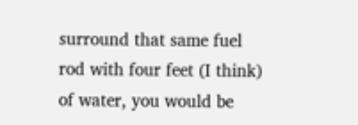surround that same fuel rod with four feet (I think) of water, you would be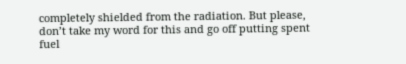completely shielded from the radiation. But please, don’t take my word for this and go off putting spent fuel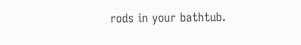rods in your bathtub.